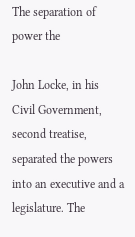The separation of power the

John Locke, in his Civil Government, second treatise, separated the powers into an executive and a legislature. The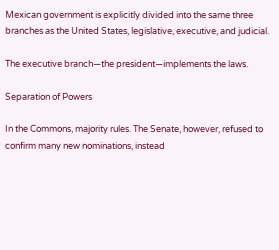Mexican government is explicitly divided into the same three branches as the United States, legislative, executive, and judicial.

The executive branch—the president—implements the laws.

Separation of Powers

In the Commons, majority rules. The Senate, however, refused to confirm many new nominations, instead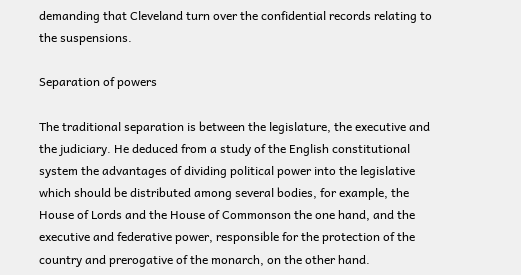demanding that Cleveland turn over the confidential records relating to the suspensions.

Separation of powers

The traditional separation is between the legislature, the executive and the judiciary. He deduced from a study of the English constitutional system the advantages of dividing political power into the legislative which should be distributed among several bodies, for example, the House of Lords and the House of Commonson the one hand, and the executive and federative power, responsible for the protection of the country and prerogative of the monarch, on the other hand.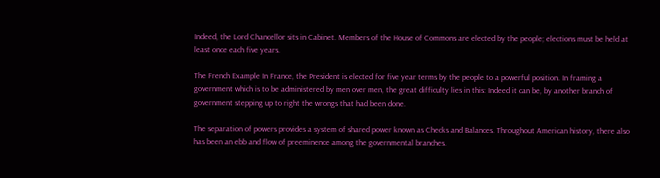Indeed, the Lord Chancellor sits in Cabinet. Members of the House of Commons are elected by the people; elections must be held at least once each five years.

The French Example In France, the President is elected for five year terms by the people to a powerful position. In framing a government which is to be administered by men over men, the great difficulty lies in this: Indeed it can be, by another branch of government stepping up to right the wrongs that had been done.

The separation of powers provides a system of shared power known as Checks and Balances. Throughout American history, there also has been an ebb and flow of preeminence among the governmental branches.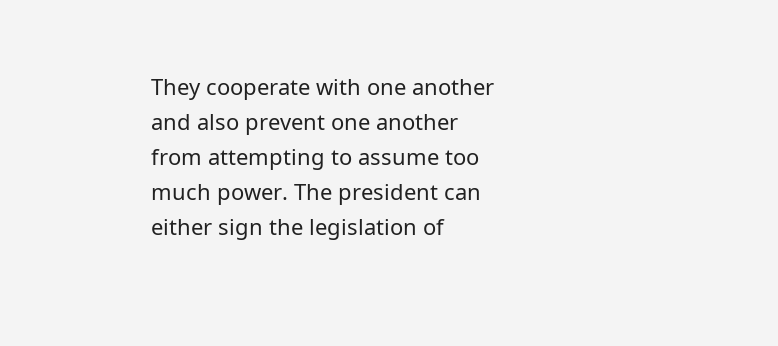They cooperate with one another and also prevent one another from attempting to assume too much power. The president can either sign the legislation of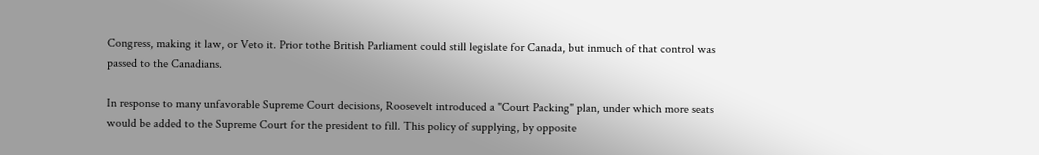Congress, making it law, or Veto it. Prior tothe British Parliament could still legislate for Canada, but inmuch of that control was passed to the Canadians.

In response to many unfavorable Supreme Court decisions, Roosevelt introduced a "Court Packing" plan, under which more seats would be added to the Supreme Court for the president to fill. This policy of supplying, by opposite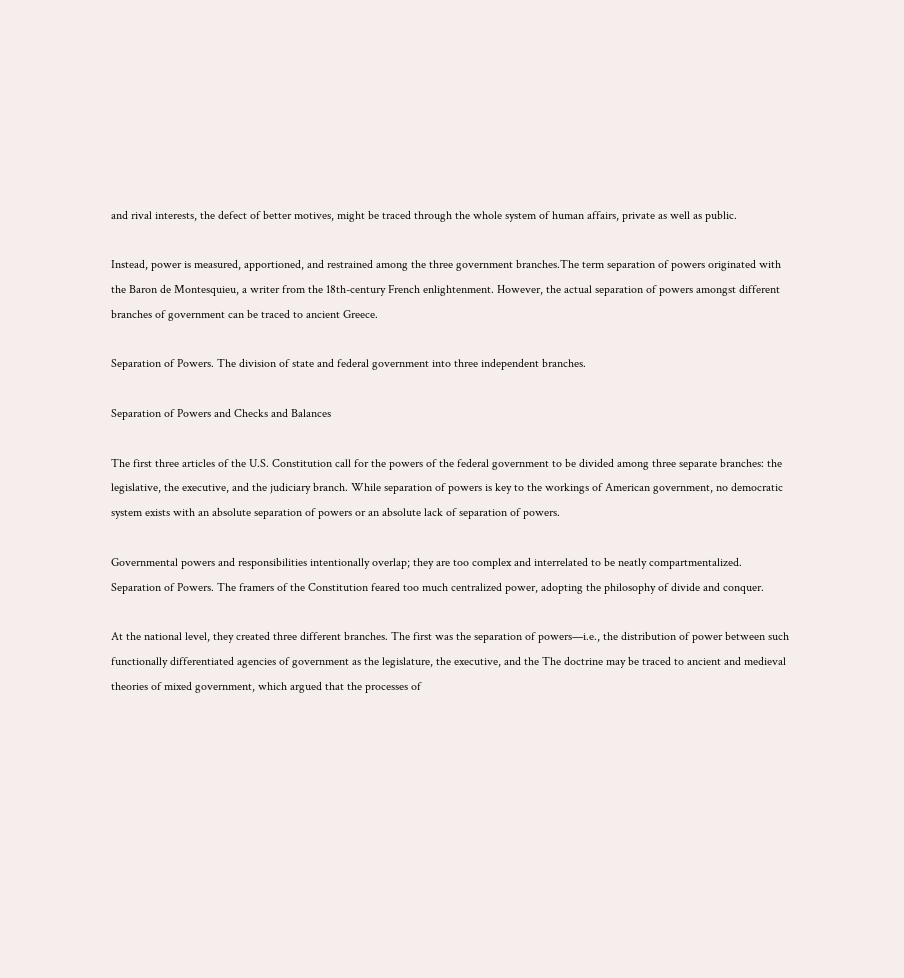and rival interests, the defect of better motives, might be traced through the whole system of human affairs, private as well as public.

Instead, power is measured, apportioned, and restrained among the three government branches.The term separation of powers originated with the Baron de Montesquieu, a writer from the 18th-century French enlightenment. However, the actual separation of powers amongst different branches of government can be traced to ancient Greece.

Separation of Powers. The division of state and federal government into three independent branches.

Separation of Powers and Checks and Balances

The first three articles of the U.S. Constitution call for the powers of the federal government to be divided among three separate branches: the legislative, the executive, and the judiciary branch. While separation of powers is key to the workings of American government, no democratic system exists with an absolute separation of powers or an absolute lack of separation of powers.

Governmental powers and responsibilities intentionally overlap; they are too complex and interrelated to be neatly compartmentalized. Separation of Powers. The framers of the Constitution feared too much centralized power, adopting the philosophy of divide and conquer.

At the national level, they created three different branches. The first was the separation of powers—i.e., the distribution of power between such functionally differentiated agencies of government as the legislature, the executive, and the The doctrine may be traced to ancient and medieval theories of mixed government, which argued that the processes of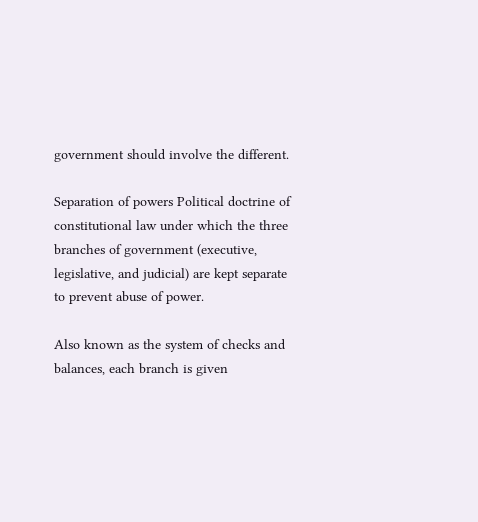government should involve the different.

Separation of powers Political doctrine of constitutional law under which the three branches of government (executive, legislative, and judicial) are kept separate to prevent abuse of power.

Also known as the system of checks and balances, each branch is given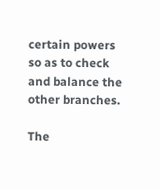certain powers so as to check and balance the other branches.

The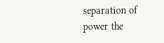separation of power the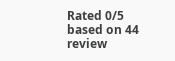Rated 0/5 based on 44 review